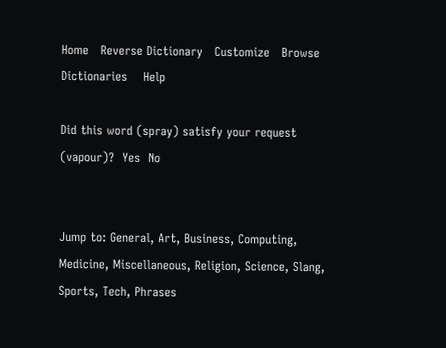Home   Reverse Dictionary   Customize   Browse Dictionaries    Help

Did this word (spray) satisfy your request (vapour)?  Yes  No


Jump to: General, Art, Business, Computing, Medicine, Miscellaneous, Religion, Science, Slang, Sports, Tech, Phrases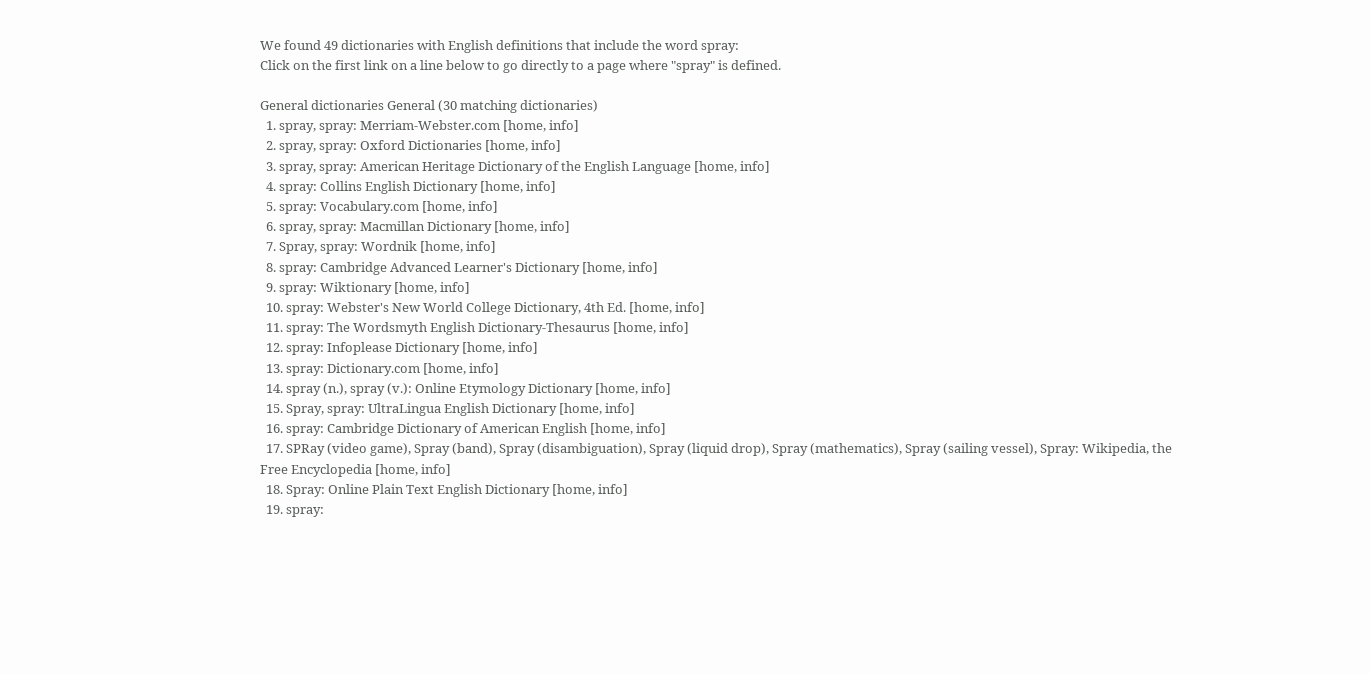We found 49 dictionaries with English definitions that include the word spray:
Click on the first link on a line below to go directly to a page where "spray" is defined.

General dictionaries General (30 matching dictionaries)
  1. spray, spray: Merriam-Webster.com [home, info]
  2. spray, spray: Oxford Dictionaries [home, info]
  3. spray, spray: American Heritage Dictionary of the English Language [home, info]
  4. spray: Collins English Dictionary [home, info]
  5. spray: Vocabulary.com [home, info]
  6. spray, spray: Macmillan Dictionary [home, info]
  7. Spray, spray: Wordnik [home, info]
  8. spray: Cambridge Advanced Learner's Dictionary [home, info]
  9. spray: Wiktionary [home, info]
  10. spray: Webster's New World College Dictionary, 4th Ed. [home, info]
  11. spray: The Wordsmyth English Dictionary-Thesaurus [home, info]
  12. spray: Infoplease Dictionary [home, info]
  13. spray: Dictionary.com [home, info]
  14. spray (n.), spray (v.): Online Etymology Dictionary [home, info]
  15. Spray, spray: UltraLingua English Dictionary [home, info]
  16. spray: Cambridge Dictionary of American English [home, info]
  17. SPRay (video game), Spray (band), Spray (disambiguation), Spray (liquid drop), Spray (mathematics), Spray (sailing vessel), Spray: Wikipedia, the Free Encyclopedia [home, info]
  18. Spray: Online Plain Text English Dictionary [home, info]
  19. spray: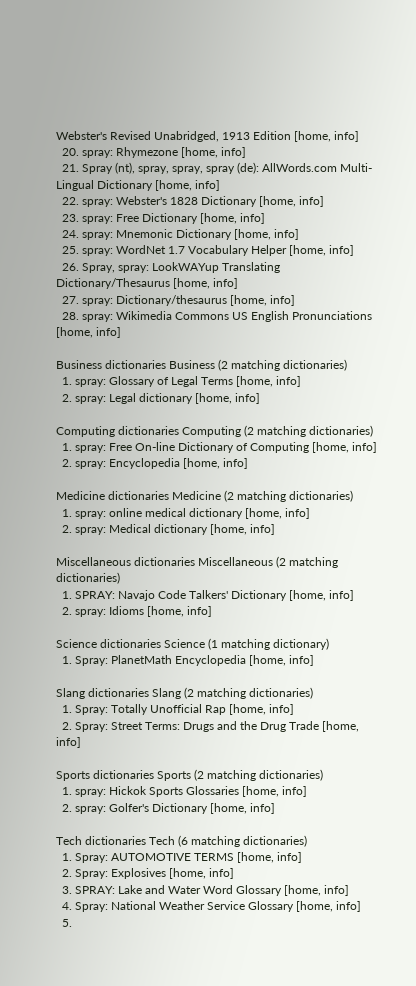Webster's Revised Unabridged, 1913 Edition [home, info]
  20. spray: Rhymezone [home, info]
  21. Spray (nt), spray, spray, spray (de): AllWords.com Multi-Lingual Dictionary [home, info]
  22. spray: Webster's 1828 Dictionary [home, info]
  23. spray: Free Dictionary [home, info]
  24. spray: Mnemonic Dictionary [home, info]
  25. spray: WordNet 1.7 Vocabulary Helper [home, info]
  26. Spray, spray: LookWAYup Translating Dictionary/Thesaurus [home, info]
  27. spray: Dictionary/thesaurus [home, info]
  28. spray: Wikimedia Commons US English Pronunciations [home, info]

Business dictionaries Business (2 matching dictionaries)
  1. spray: Glossary of Legal Terms [home, info]
  2. spray: Legal dictionary [home, info]

Computing dictionaries Computing (2 matching dictionaries)
  1. spray: Free On-line Dictionary of Computing [home, info]
  2. spray: Encyclopedia [home, info]

Medicine dictionaries Medicine (2 matching dictionaries)
  1. spray: online medical dictionary [home, info]
  2. spray: Medical dictionary [home, info]

Miscellaneous dictionaries Miscellaneous (2 matching dictionaries)
  1. SPRAY: Navajo Code Talkers' Dictionary [home, info]
  2. spray: Idioms [home, info]

Science dictionaries Science (1 matching dictionary)
  1. Spray: PlanetMath Encyclopedia [home, info]

Slang dictionaries Slang (2 matching dictionaries)
  1. Spray: Totally Unofficial Rap [home, info]
  2. Spray: Street Terms: Drugs and the Drug Trade [home, info]

Sports dictionaries Sports (2 matching dictionaries)
  1. spray: Hickok Sports Glossaries [home, info]
  2. spray: Golfer's Dictionary [home, info]

Tech dictionaries Tech (6 matching dictionaries)
  1. Spray: AUTOMOTIVE TERMS [home, info]
  2. Spray: Explosives [home, info]
  3. SPRAY: Lake and Water Word Glossary [home, info]
  4. Spray: National Weather Service Glossary [home, info]
  5.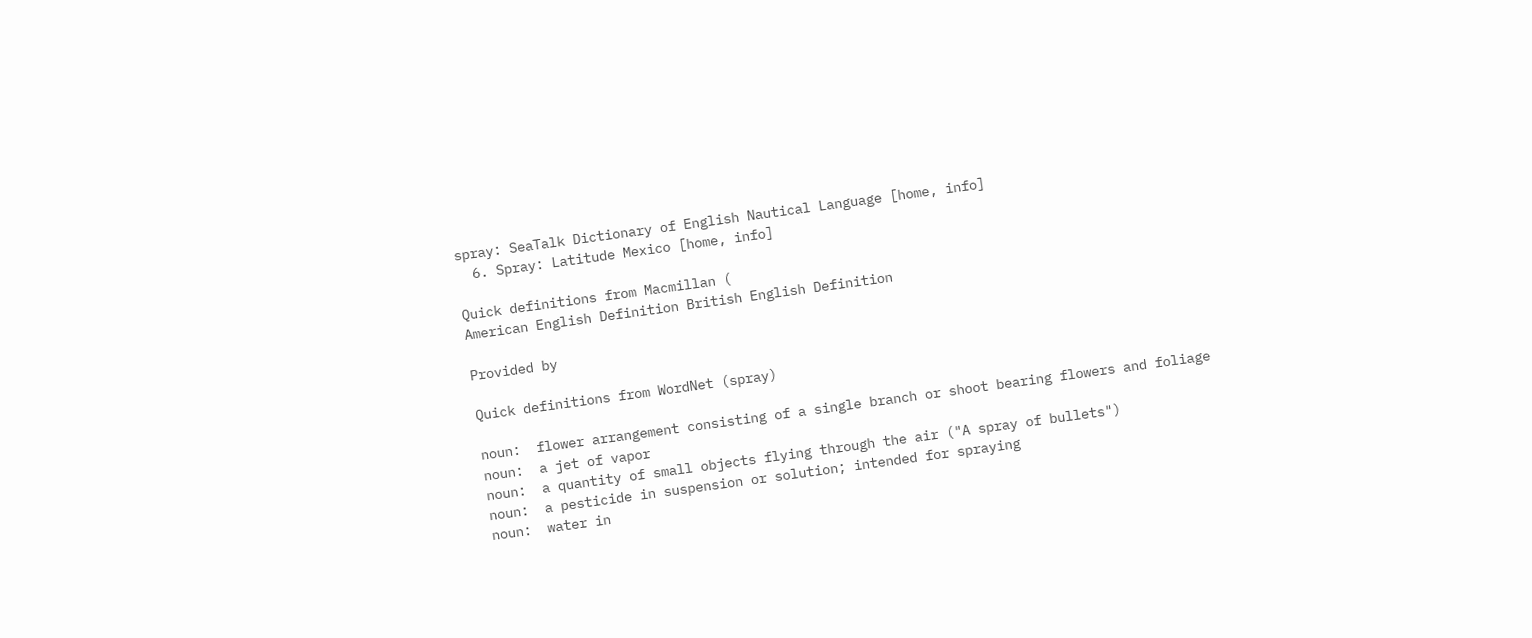spray: SeaTalk Dictionary of English Nautical Language [home, info]
  6. Spray: Latitude Mexico [home, info]

Quick definitions from Macmillan (
American English Definition British English Definition

Provided by

Quick definitions from WordNet (spray)

noun:  flower arrangement consisting of a single branch or shoot bearing flowers and foliage
noun:  a jet of vapor
noun:  a quantity of small objects flying through the air ("A spray of bullets")
noun:  a pesticide in suspension or solution; intended for spraying
noun:  water in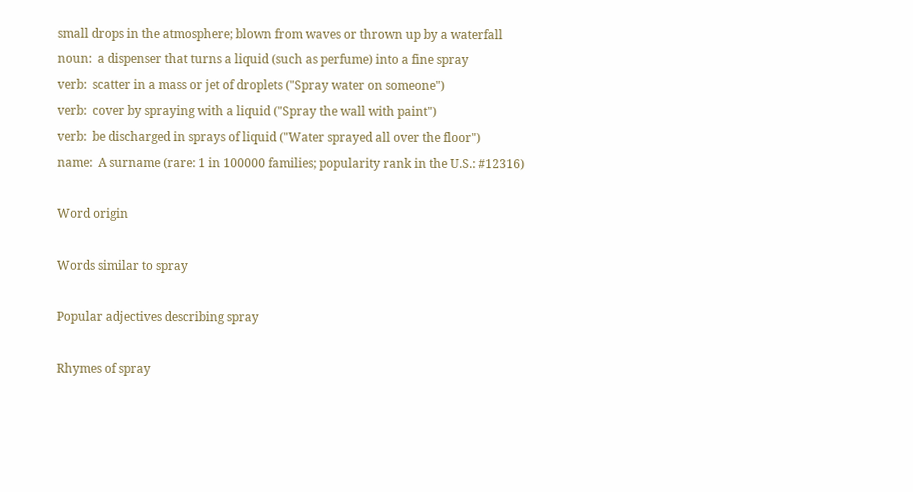small drops in the atmosphere; blown from waves or thrown up by a waterfall
noun:  a dispenser that turns a liquid (such as perfume) into a fine spray
verb:  scatter in a mass or jet of droplets ("Spray water on someone")
verb:  cover by spraying with a liquid ("Spray the wall with paint")
verb:  be discharged in sprays of liquid ("Water sprayed all over the floor")
name:  A surname (rare: 1 in 100000 families; popularity rank in the U.S.: #12316)

Word origin

Words similar to spray

Popular adjectives describing spray

Rhymes of spray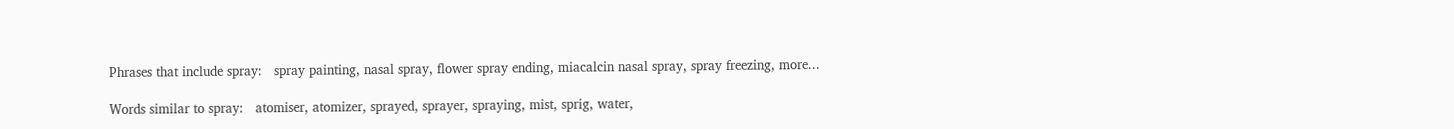Phrases that include spray:   spray painting, nasal spray, flower spray ending, miacalcin nasal spray, spray freezing, more...

Words similar to spray:   atomiser, atomizer, sprayed, sprayer, spraying, mist, sprig, water,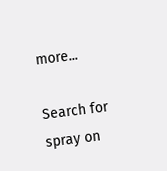more...

Search for spray on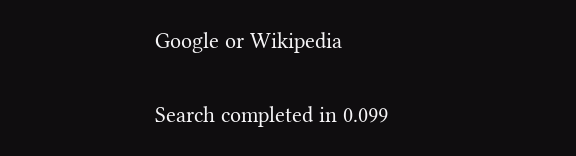Google or Wikipedia

Search completed in 0.099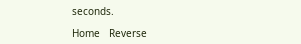seconds.

Home   Reverse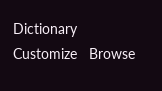Dictionary   Customize   Browse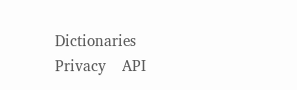Dictionaries    Privacy    API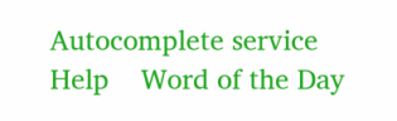Autocomplete service    Help    Word of the Day